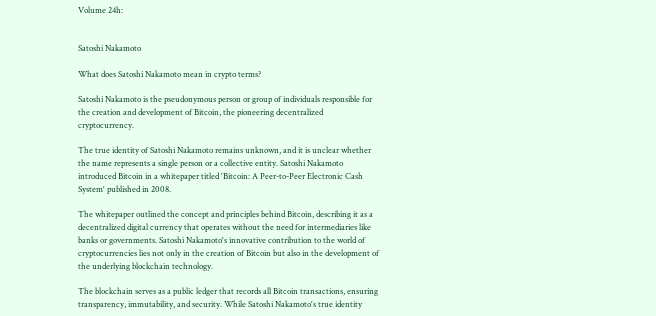Volume 24h:


Satoshi Nakamoto

What does Satoshi Nakamoto mean in crypto terms?

Satoshi Nakamoto is the pseudonymous person or group of individuals responsible for the creation and development of Bitcoin, the pioneering decentralized cryptocurrency.

The true identity of Satoshi Nakamoto remains unknown, and it is unclear whether the name represents a single person or a collective entity. Satoshi Nakamoto introduced Bitcoin in a whitepaper titled 'Bitcoin: A Peer-to-Peer Electronic Cash System' published in 2008.

The whitepaper outlined the concept and principles behind Bitcoin, describing it as a decentralized digital currency that operates without the need for intermediaries like banks or governments. Satoshi Nakamoto's innovative contribution to the world of cryptocurrencies lies not only in the creation of Bitcoin but also in the development of the underlying blockchain technology.

The blockchain serves as a public ledger that records all Bitcoin transactions, ensuring transparency, immutability, and security. While Satoshi Nakamoto's true identity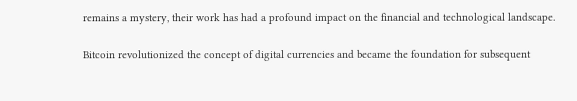remains a mystery, their work has had a profound impact on the financial and technological landscape.

Bitcoin revolutionized the concept of digital currencies and became the foundation for subsequent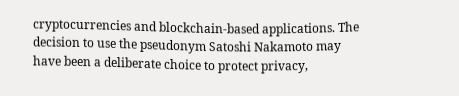cryptocurrencies and blockchain-based applications. The decision to use the pseudonym Satoshi Nakamoto may have been a deliberate choice to protect privacy,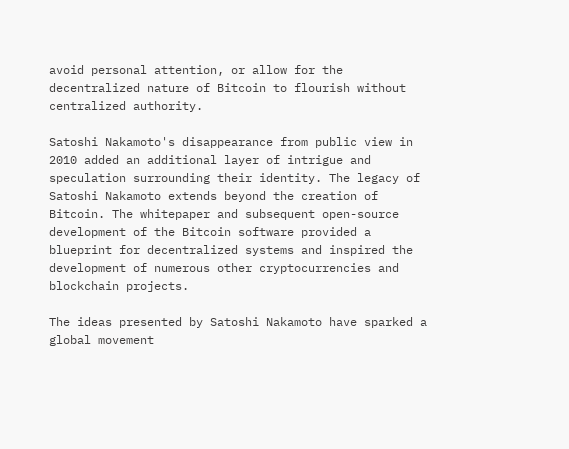avoid personal attention, or allow for the decentralized nature of Bitcoin to flourish without centralized authority.

Satoshi Nakamoto's disappearance from public view in 2010 added an additional layer of intrigue and speculation surrounding their identity. The legacy of Satoshi Nakamoto extends beyond the creation of Bitcoin. The whitepaper and subsequent open-source development of the Bitcoin software provided a blueprint for decentralized systems and inspired the development of numerous other cryptocurrencies and blockchain projects.

The ideas presented by Satoshi Nakamoto have sparked a global movement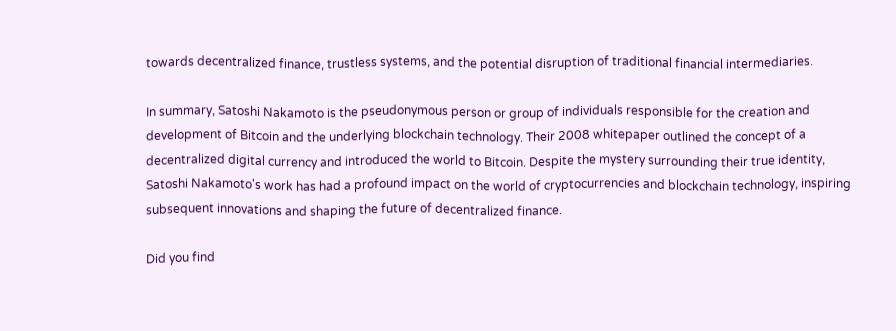towards decentralized finance, trustless systems, and the potential disruption of traditional financial intermediaries.

In summary, Satoshi Nakamoto is the pseudonymous person or group of individuals responsible for the creation and development of Bitcoin and the underlying blockchain technology. Their 2008 whitepaper outlined the concept of a decentralized digital currency and introduced the world to Bitcoin. Despite the mystery surrounding their true identity, Satoshi Nakamoto's work has had a profound impact on the world of cryptocurrencies and blockchain technology, inspiring subsequent innovations and shaping the future of decentralized finance.

Did you find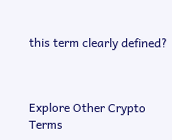this term clearly defined?



Explore Other Crypto Terms